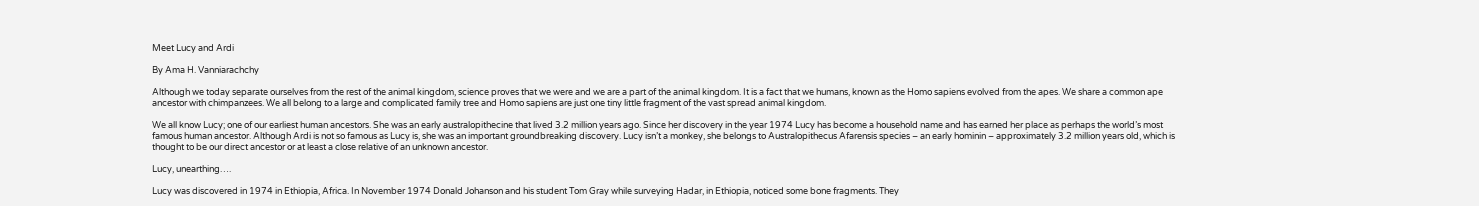Meet Lucy and Ardi

By Ama H. Vanniarachchy

Although we today separate ourselves from the rest of the animal kingdom, science proves that we were and we are a part of the animal kingdom. It is a fact that we humans, known as the Homo sapiens evolved from the apes. We share a common ape ancestor with chimpanzees. We all belong to a large and complicated family tree and Homo sapiens are just one tiny little fragment of the vast spread animal kingdom.

We all know Lucy; one of our earliest human ancestors. She was an early australopithecine that lived 3.2 million years ago. Since her discovery in the year 1974 Lucy has become a household name and has earned her place as perhaps the world’s most famous human ancestor. Although Ardi is not so famous as Lucy is, she was an important groundbreaking discovery. Lucy isn’t a monkey, she belongs to Australopithecus Afarensis species – an early hominin – approximately 3.2 million years old, which is thought to be our direct ancestor or at least a close relative of an unknown ancestor.

Lucy, unearthing….

Lucy was discovered in 1974 in Ethiopia, Africa. In November 1974 Donald Johanson and his student Tom Gray while surveying Hadar, in Ethiopia, noticed some bone fragments. They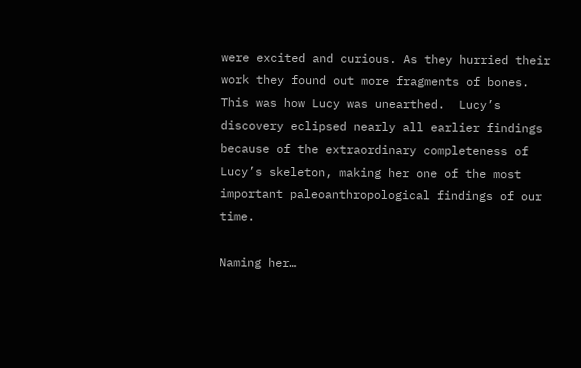were excited and curious. As they hurried their work they found out more fragments of bones. This was how Lucy was unearthed.  Lucy’s discovery eclipsed nearly all earlier findings because of the extraordinary completeness of Lucy’s skeleton, making her one of the most important paleoanthropological findings of our time.

Naming her…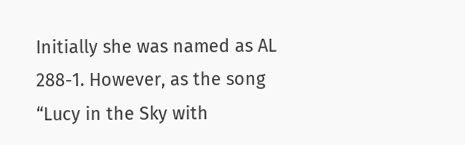Initially she was named as AL 288-1. However, as the song “Lucy in the Sky with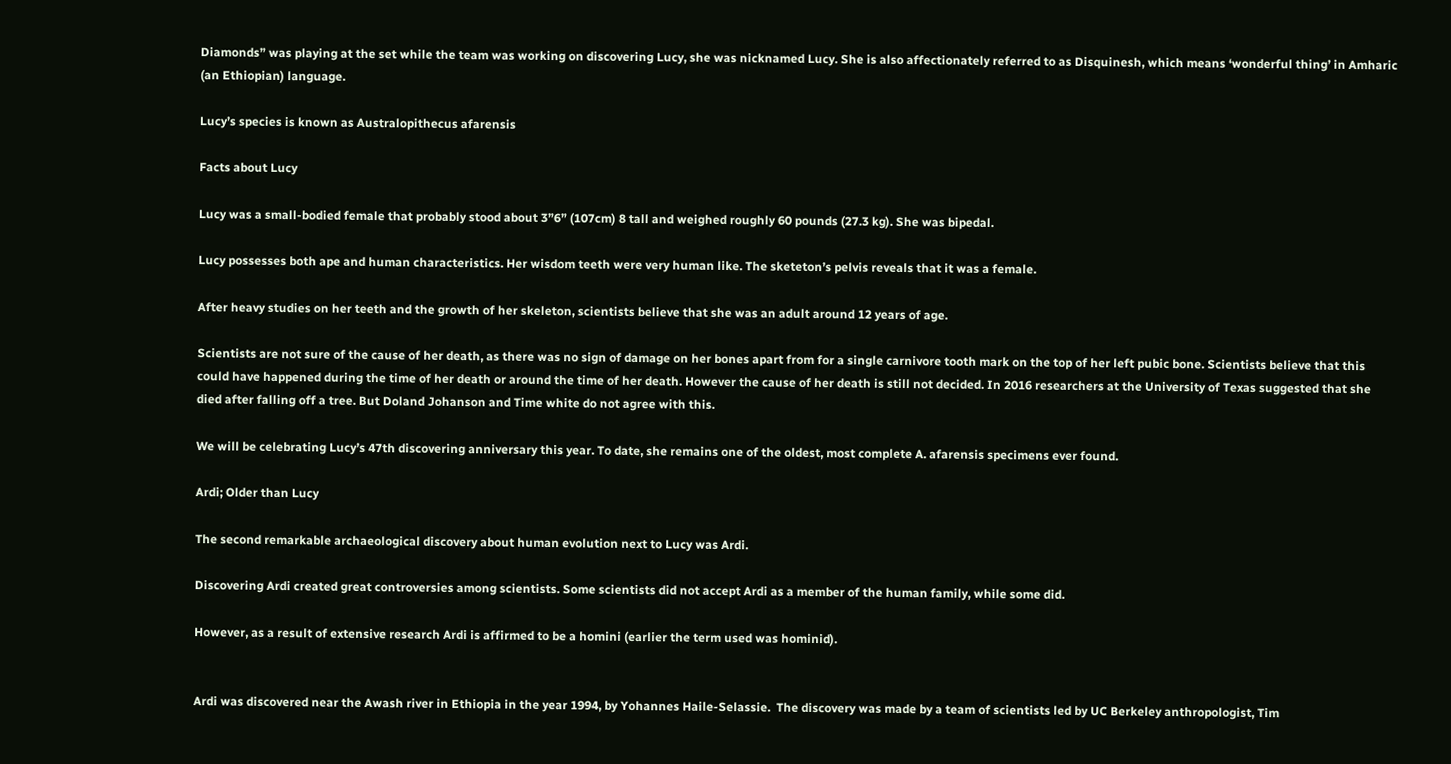Diamonds” was playing at the set while the team was working on discovering Lucy, she was nicknamed Lucy. She is also affectionately referred to as Disquinesh, which means ‘wonderful thing’ in Amharic (an Ethiopian) language.

Lucy’s species is known as Australopithecus afarensis

Facts about Lucy

Lucy was a small-bodied female that probably stood about 3”6” (107cm) 8 tall and weighed roughly 60 pounds (27.3 kg). She was bipedal.

Lucy possesses both ape and human characteristics. Her wisdom teeth were very human like. The sketeton’s pelvis reveals that it was a female.

After heavy studies on her teeth and the growth of her skeleton, scientists believe that she was an adult around 12 years of age.

Scientists are not sure of the cause of her death, as there was no sign of damage on her bones apart from for a single carnivore tooth mark on the top of her left pubic bone. Scientists believe that this could have happened during the time of her death or around the time of her death. However the cause of her death is still not decided. In 2016 researchers at the University of Texas suggested that she died after falling off a tree. But Doland Johanson and Time white do not agree with this.

We will be celebrating Lucy’s 47th discovering anniversary this year. To date, she remains one of the oldest, most complete A. afarensis specimens ever found.

Ardi; Older than Lucy

The second remarkable archaeological discovery about human evolution next to Lucy was Ardi.

Discovering Ardi created great controversies among scientists. Some scientists did not accept Ardi as a member of the human family, while some did.

However, as a result of extensive research Ardi is affirmed to be a homini (earlier the term used was hominid).


Ardi was discovered near the Awash river in Ethiopia in the year 1994, by Yohannes Haile-Selassie.  The discovery was made by a team of scientists led by UC Berkeley anthropologist, Tim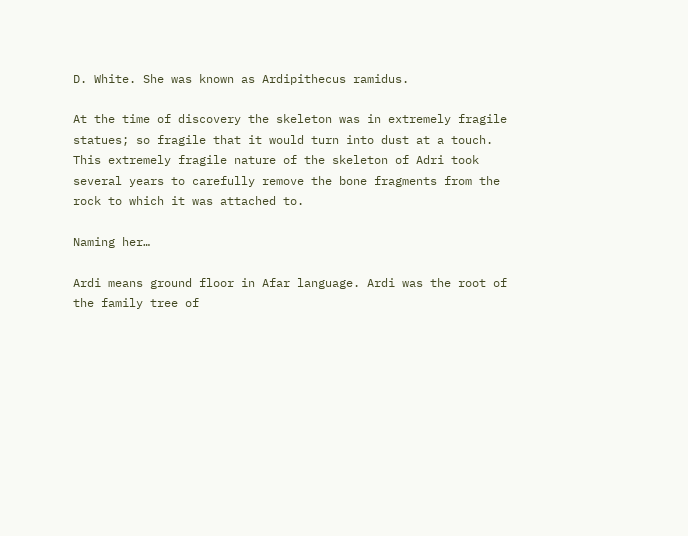D. White. She was known as Ardipithecus ramidus.

At the time of discovery the skeleton was in extremely fragile statues; so fragile that it would turn into dust at a touch. This extremely fragile nature of the skeleton of Adri took several years to carefully remove the bone fragments from the rock to which it was attached to.

Naming her…

Ardi means ground floor in Afar language. Ardi was the root of the family tree of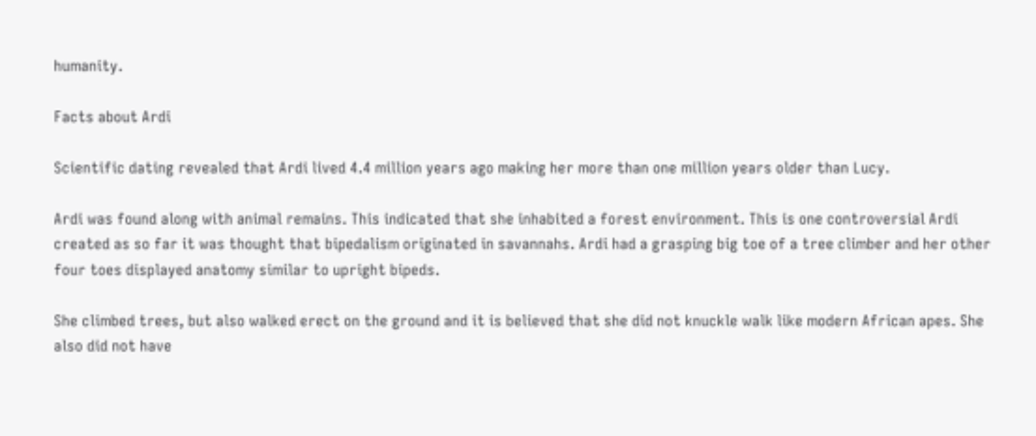humanity.

Facts about Ardi

Scientific dating revealed that Ardi lived 4.4 million years ago making her more than one million years older than Lucy.

Ardi was found along with animal remains. This indicated that she inhabited a forest environment. This is one controversial Ardi created as so far it was thought that bipedalism originated in savannahs. Ardi had a grasping big toe of a tree climber and her other four toes displayed anatomy similar to upright bipeds.

She climbed trees, but also walked erect on the ground and it is believed that she did not knuckle walk like modern African apes. She also did not have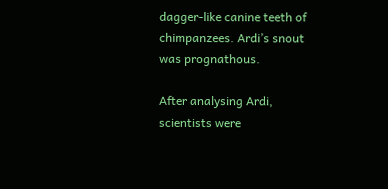dagger-like canine teeth of chimpanzees. Ardi’s snout was prognathous.

After analysing Ardi, scientists were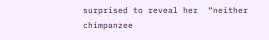surprised to reveal her  “neither chimpanzee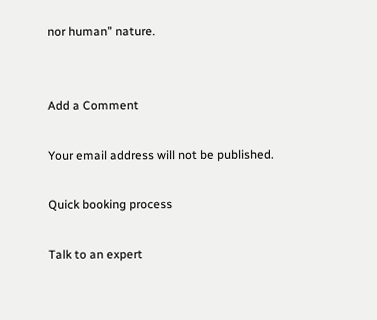nor human” nature.


Add a Comment

Your email address will not be published.

Quick booking process

Talk to an expert